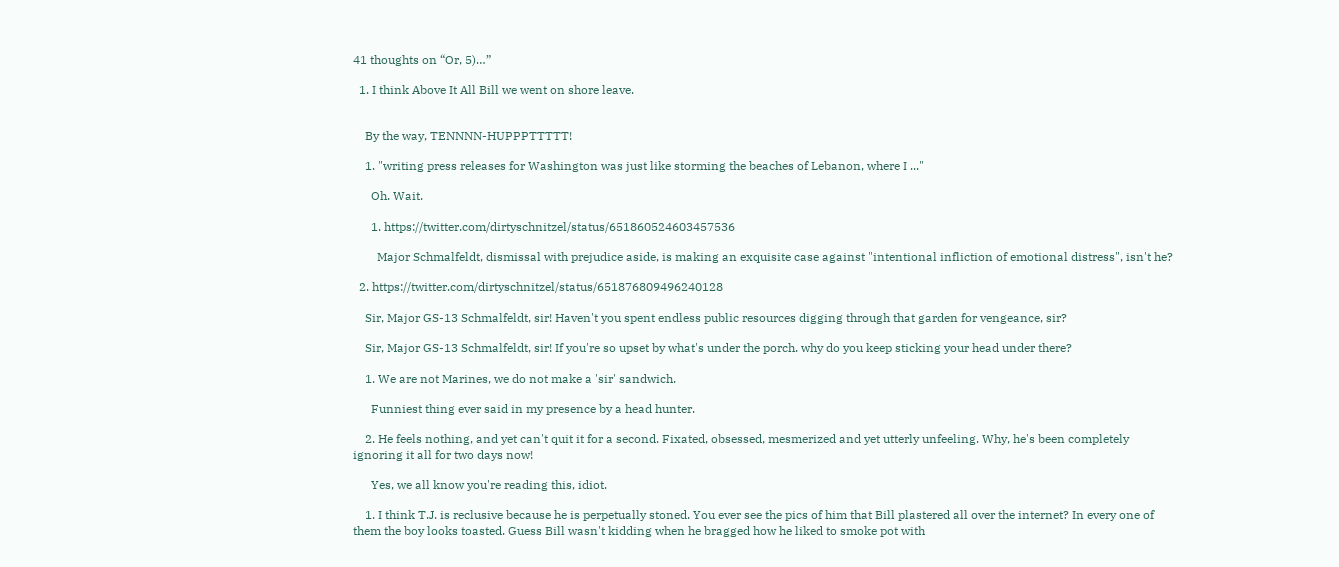41 thoughts on “Or, 5)…”

  1. I think Above It All Bill we went on shore leave.


    By the way, TENNNN-HUPPPTTTTT!

    1. "writing press releases for Washington was just like storming the beaches of Lebanon, where I ..."

      Oh. Wait.

      1. https://twitter.com/dirtyschnitzel/status/651860524603457536

        Major Schmalfeldt, dismissal with prejudice aside, is making an exquisite case against "intentional infliction of emotional distress", isn't he?

  2. https://twitter.com/dirtyschnitzel/status/651876809496240128

    Sir, Major GS-13 Schmalfeldt, sir! Haven't you spent endless public resources digging through that garden for vengeance, sir?

    Sir, Major GS-13 Schmalfeldt, sir! If you're so upset by what's under the porch. why do you keep sticking your head under there?

    1. We are not Marines, we do not make a 'sir' sandwich.

      Funniest thing ever said in my presence by a head hunter.

    2. He feels nothing, and yet can't quit it for a second. Fixated, obsessed, mesmerized and yet utterly unfeeling. Why, he's been completely ignoring it all for two days now!

      Yes, we all know you're reading this, idiot.

    1. I think T.J. is reclusive because he is perpetually stoned. You ever see the pics of him that Bill plastered all over the internet? In every one of them the boy looks toasted. Guess Bill wasn't kidding when he bragged how he liked to smoke pot with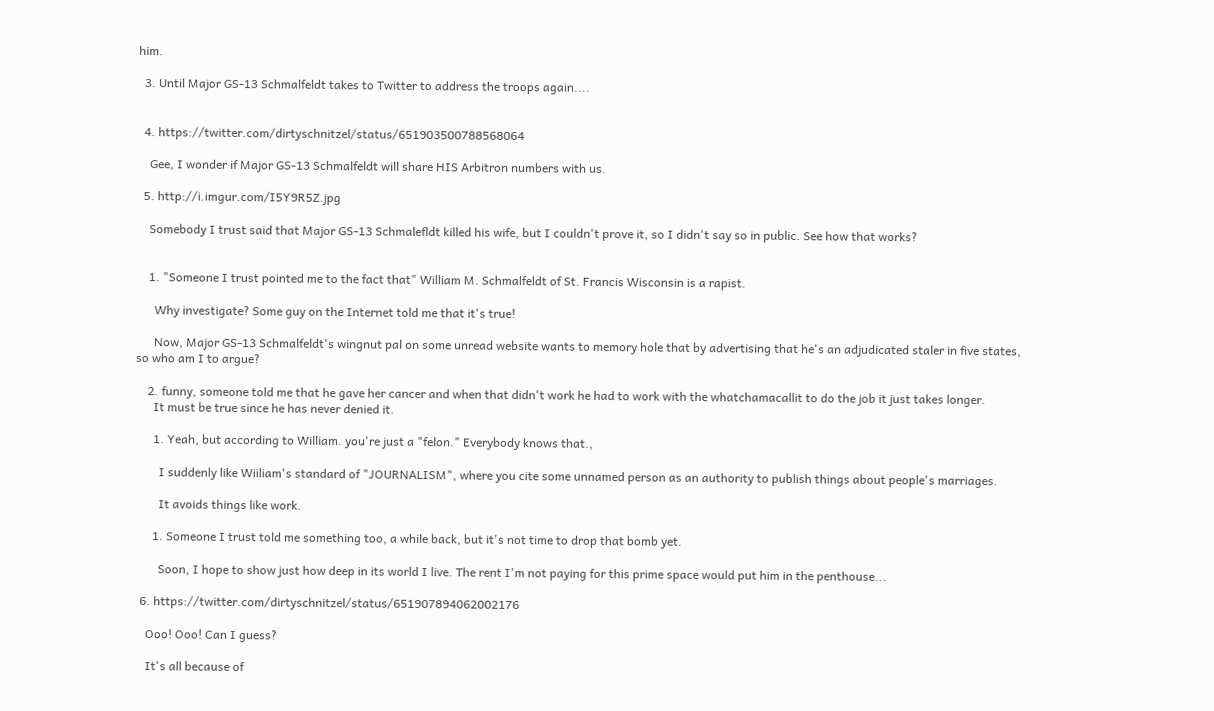him.

  3. Until Major GS-13 Schmalfeldt takes to Twitter to address the troops again....


  4. https://twitter.com/dirtyschnitzel/status/651903500788568064

    Gee, I wonder if Major GS-13 Schmalfeldt will share HIS Arbitron numbers with us.

  5. http://i.imgur.com/I5Y9R5Z.jpg

    Somebody I trust said that Major GS-13 Schmalefldt killed his wife, but I couldn't prove it, so I didn't say so in public. See how that works?


    1. "Someone I trust pointed me to the fact that" William M. Schmalfeldt of St. Francis Wisconsin is a rapist.

      Why investigate? Some guy on the Internet told me that it's true!

      Now, Major GS-13 Schmalfeldt's wingnut pal on some unread website wants to memory hole that by advertising that he's an adjudicated staler in five states, so who am I to argue?

    2. funny, someone told me that he gave her cancer and when that didn't work he had to work with the whatchamacallit to do the job it just takes longer.
      It must be true since he has never denied it.

      1. Yeah, but according to William. you're just a "felon." Everybody knows that.,

        I suddenly like Wiiliam's standard of "JOURNALISM", where you cite some unnamed person as an authority to publish things about people's marriages.

        It avoids things like work.

      1. Someone I trust told me something too, a while back, but it's not time to drop that bomb yet.

        Soon, I hope to show just how deep in its world I live. The rent I'm not paying for this prime space would put him in the penthouse...

  6. https://twitter.com/dirtyschnitzel/status/651907894062002176

    Ooo! Ooo! Can I guess?

    It's all because of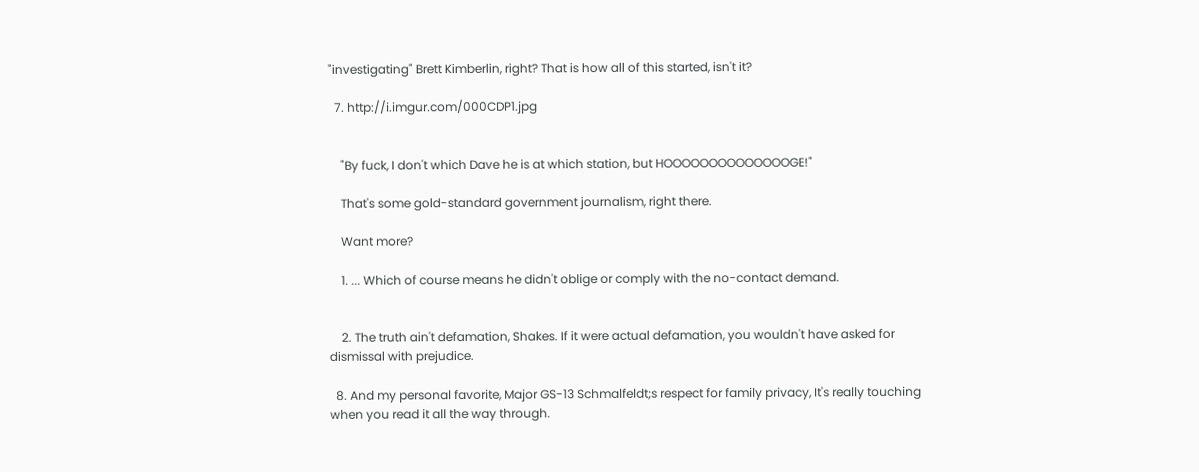"investigating" Brett Kimberlin, right? That is how all of this started, isn't it?

  7. http://i.imgur.com/000CDP1.jpg


    "By fuck, I don't which Dave he is at which station, but HOOOOOOOOOOOOOOGE!"

    That's some gold-standard government journalism, right there.

    Want more?

    1. ... Which of course means he didn't oblige or comply with the no-contact demand.


    2. The truth ain't defamation, Shakes. If it were actual defamation, you wouldn't have asked for dismissal with prejudice.

  8. And my personal favorite, Major GS-13 Schmalfeldt;s respect for family privacy, It's really touching when you read it all the way through.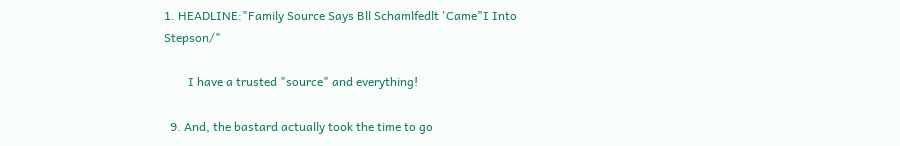1. HEADLINE:"Family Source Says Bll Schamlfedlt 'Came"I Into Stepson/"

        I have a trusted "source" and everything!

  9. And, the bastard actually took the time to go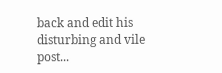back and edit his disturbing and vile post...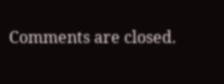Comments are closed.